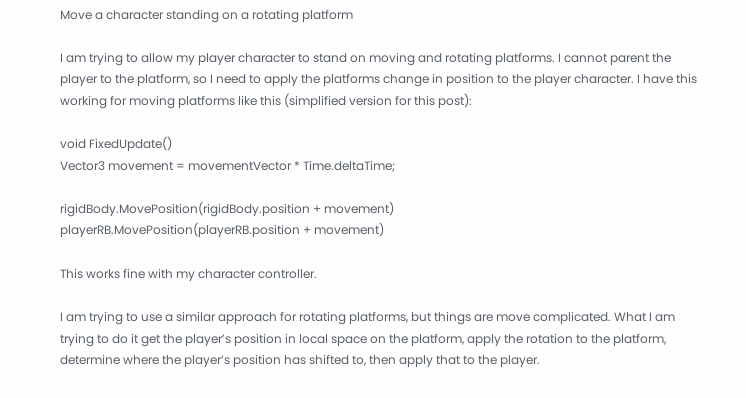Move a character standing on a rotating platform

I am trying to allow my player character to stand on moving and rotating platforms. I cannot parent the player to the platform, so I need to apply the platforms change in position to the player character. I have this working for moving platforms like this (simplified version for this post):

void FixedUpdate()
Vector3 movement = movementVector * Time.deltaTime;

rigidBody.MovePosition(rigidBody.position + movement)
playerRB.MovePosition(playerRB.position + movement)

This works fine with my character controller.

I am trying to use a similar approach for rotating platforms, but things are move complicated. What I am trying to do it get the player’s position in local space on the platform, apply the rotation to the platform, determine where the player’s position has shifted to, then apply that to the player.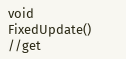void FixedUpdate()
//get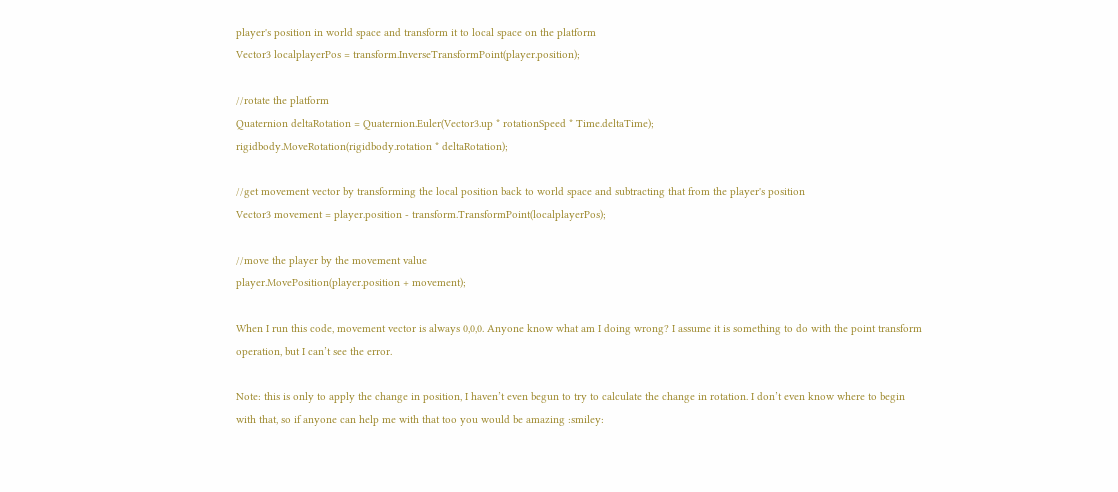player's position in world space and transform it to local space on the platform
Vector3 localplayerPos = transform.InverseTransformPoint(player.position);

//rotate the platform
Quaternion deltaRotation = Quaternion.Euler(Vector3.up * rotationSpeed * Time.deltaTime);
rigidbody.MoveRotation(rigidbody.rotation * deltaRotation);

//get movement vector by transforming the local position back to world space and subtracting that from the player's position
Vector3 movement = player.position - transform.TransformPoint(localplayerPos);

//move the player by the movement value
player.MovePosition(player.position + movement);

When I run this code, movement vector is always 0,0,0. Anyone know what am I doing wrong? I assume it is something to do with the point transform operation, but I can’t see the error.

Note: this is only to apply the change in position, I haven’t even begun to try to calculate the change in rotation. I don’t even know where to begin with that, so if anyone can help me with that too you would be amazing :smiley: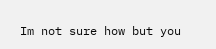Im not sure how but you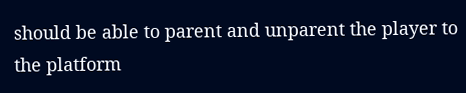should be able to parent and unparent the player to the platform